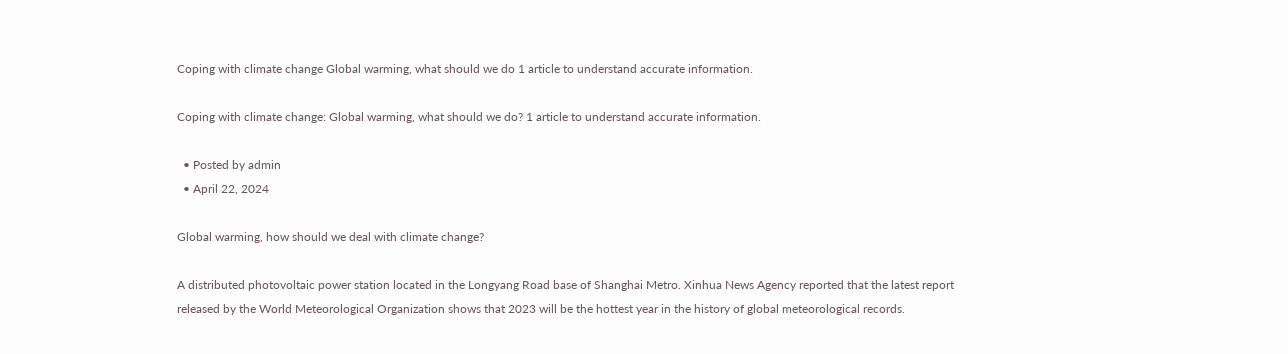Coping with climate change Global warming, what should we do 1 article to understand accurate information.

Coping with climate change: Global warming, what should we do? 1 article to understand accurate information.

  • Posted by admin
  • April 22, 2024

Global warming, how should we deal with climate change?

A distributed photovoltaic power station located in the Longyang Road base of Shanghai Metro. Xinhua News Agency reported that the latest report released by the World Meteorological Organization shows that 2023 will be the hottest year in the history of global meteorological records.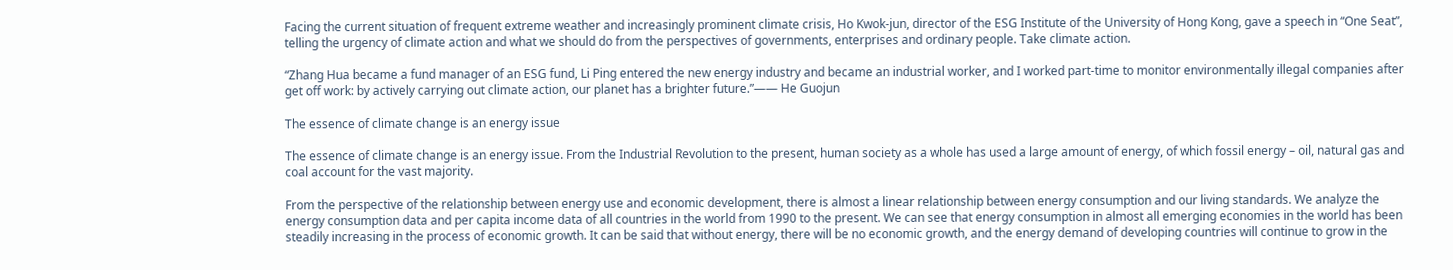Facing the current situation of frequent extreme weather and increasingly prominent climate crisis, Ho Kwok-jun, director of the ESG Institute of the University of Hong Kong, gave a speech in “One Seat”, telling the urgency of climate action and what we should do from the perspectives of governments, enterprises and ordinary people. Take climate action.

“Zhang Hua became a fund manager of an ESG fund, Li Ping entered the new energy industry and became an industrial worker, and I worked part-time to monitor environmentally illegal companies after get off work: by actively carrying out climate action, our planet has a brighter future.”—— He Guojun

The essence of climate change is an energy issue

The essence of climate change is an energy issue. From the Industrial Revolution to the present, human society as a whole has used a large amount of energy, of which fossil energy – oil, natural gas and coal account for the vast majority.

From the perspective of the relationship between energy use and economic development, there is almost a linear relationship between energy consumption and our living standards. We analyze the energy consumption data and per capita income data of all countries in the world from 1990 to the present. We can see that energy consumption in almost all emerging economies in the world has been steadily increasing in the process of economic growth. It can be said that without energy, there will be no economic growth, and the energy demand of developing countries will continue to grow in the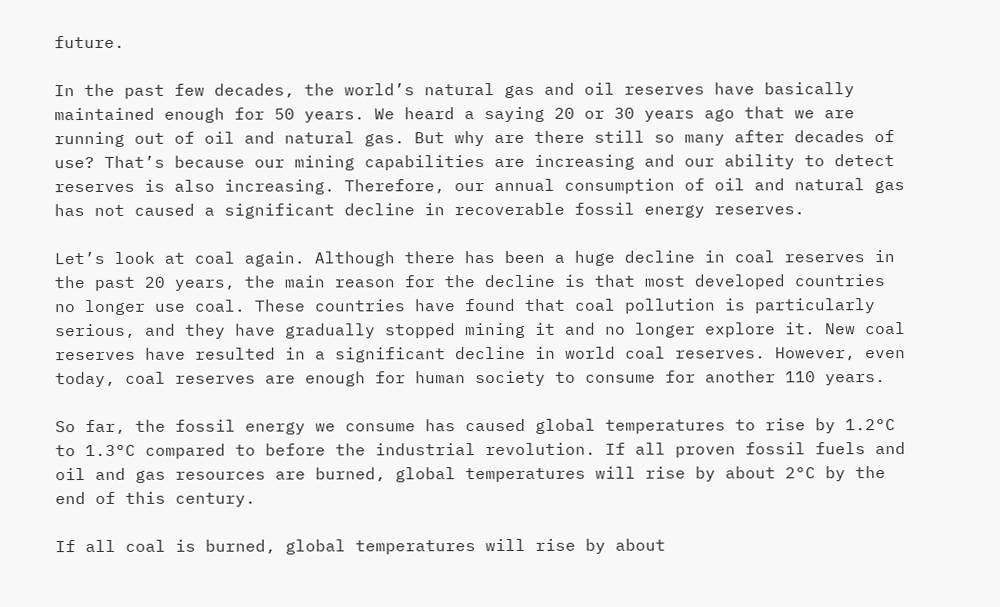future.

In the past few decades, the world’s natural gas and oil reserves have basically maintained enough for 50 years. We heard a saying 20 or 30 years ago that we are running out of oil and natural gas. But why are there still so many after decades of use? That’s because our mining capabilities are increasing and our ability to detect reserves is also increasing. Therefore, our annual consumption of oil and natural gas has not caused a significant decline in recoverable fossil energy reserves.

Let’s look at coal again. Although there has been a huge decline in coal reserves in the past 20 years, the main reason for the decline is that most developed countries no longer use coal. These countries have found that coal pollution is particularly serious, and they have gradually stopped mining it and no longer explore it. New coal reserves have resulted in a significant decline in world coal reserves. However, even today, coal reserves are enough for human society to consume for another 110 years.

So far, the fossil energy we consume has caused global temperatures to rise by 1.2°C to 1.3°C compared to before the industrial revolution. If all proven fossil fuels and oil and gas resources are burned, global temperatures will rise by about 2°C by the end of this century.

If all coal is burned, global temperatures will rise by about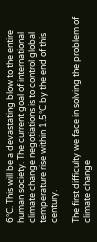6°C. This will be a devastating blow to the entire human society. The current goal of international climate change negotiations is to control global temperature rise within 1.5°C by the end of this century.

The first difficulty we face in solving the problem of climate change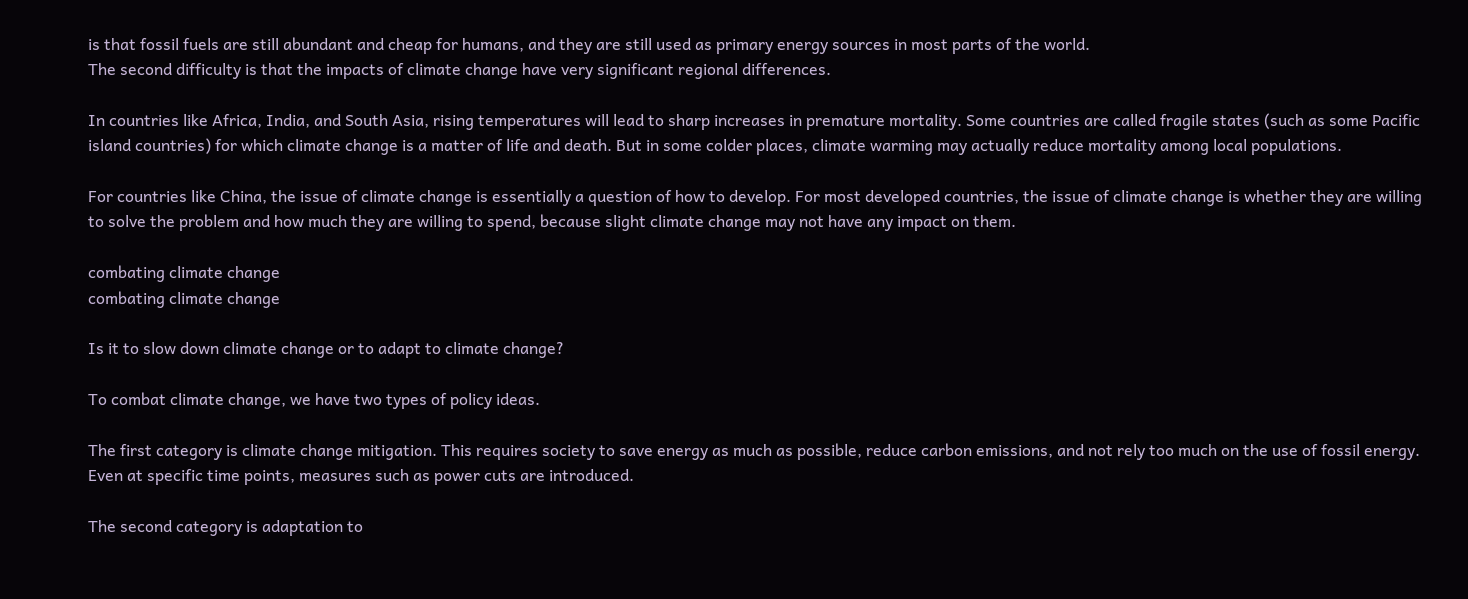is that fossil fuels are still abundant and cheap for humans, and they are still used as primary energy sources in most parts of the world.
The second difficulty is that the impacts of climate change have very significant regional differences.

In countries like Africa, India, and South Asia, rising temperatures will lead to sharp increases in premature mortality. Some countries are called fragile states (such as some Pacific island countries) for which climate change is a matter of life and death. But in some colder places, climate warming may actually reduce mortality among local populations.

For countries like China, the issue of climate change is essentially a question of how to develop. For most developed countries, the issue of climate change is whether they are willing to solve the problem and how much they are willing to spend, because slight climate change may not have any impact on them.

combating climate change
combating climate change

Is it to slow down climate change or to adapt to climate change?

To combat climate change, we have two types of policy ideas.

The first category is climate change mitigation. This requires society to save energy as much as possible, reduce carbon emissions, and not rely too much on the use of fossil energy. Even at specific time points, measures such as power cuts are introduced.

The second category is adaptation to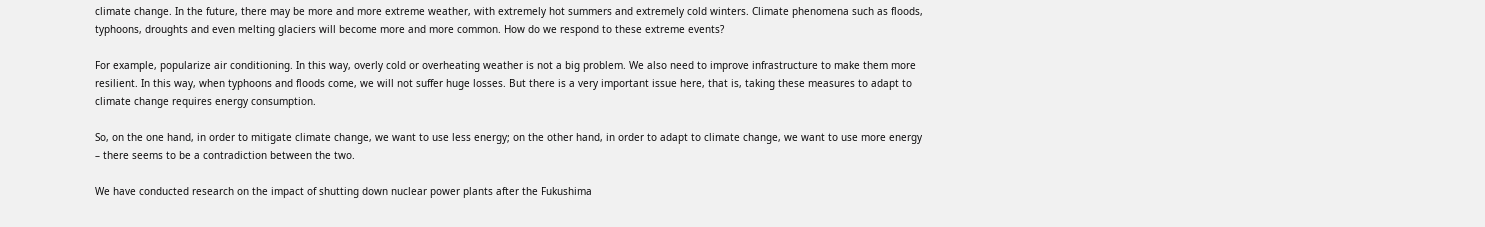climate change. In the future, there may be more and more extreme weather, with extremely hot summers and extremely cold winters. Climate phenomena such as floods, typhoons, droughts and even melting glaciers will become more and more common. How do we respond to these extreme events?

For example, popularize air conditioning. In this way, overly cold or overheating weather is not a big problem. We also need to improve infrastructure to make them more resilient. In this way, when typhoons and floods come, we will not suffer huge losses. But there is a very important issue here, that is, taking these measures to adapt to climate change requires energy consumption.

So, on the one hand, in order to mitigate climate change, we want to use less energy; on the other hand, in order to adapt to climate change, we want to use more energy – there seems to be a contradiction between the two.

We have conducted research on the impact of shutting down nuclear power plants after the Fukushima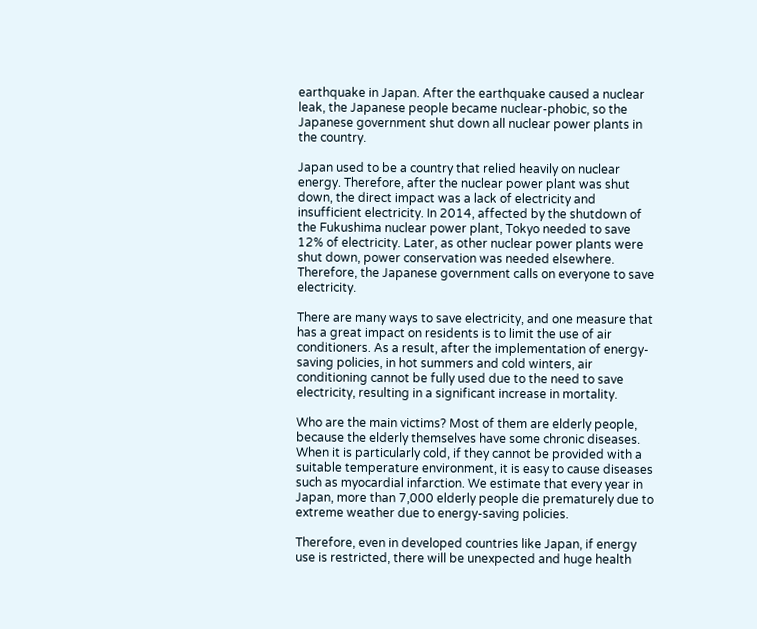earthquake in Japan. After the earthquake caused a nuclear leak, the Japanese people became nuclear-phobic, so the Japanese government shut down all nuclear power plants in the country.

Japan used to be a country that relied heavily on nuclear energy. Therefore, after the nuclear power plant was shut down, the direct impact was a lack of electricity and insufficient electricity. In 2014, affected by the shutdown of the Fukushima nuclear power plant, Tokyo needed to save 12% of electricity. Later, as other nuclear power plants were shut down, power conservation was needed elsewhere. Therefore, the Japanese government calls on everyone to save electricity.

There are many ways to save electricity, and one measure that has a great impact on residents is to limit the use of air conditioners. As a result, after the implementation of energy-saving policies, in hot summers and cold winters, air conditioning cannot be fully used due to the need to save electricity, resulting in a significant increase in mortality.

Who are the main victims? Most of them are elderly people, because the elderly themselves have some chronic diseases. When it is particularly cold, if they cannot be provided with a suitable temperature environment, it is easy to cause diseases such as myocardial infarction. We estimate that every year in Japan, more than 7,000 elderly people die prematurely due to extreme weather due to energy-saving policies.

Therefore, even in developed countries like Japan, if energy use is restricted, there will be unexpected and huge health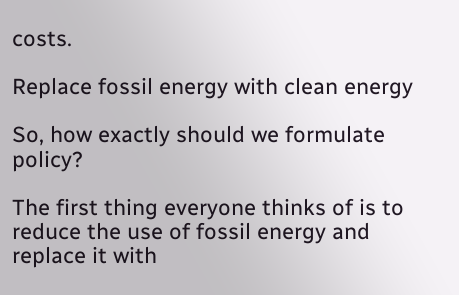costs.

Replace fossil energy with clean energy

So, how exactly should we formulate policy?

The first thing everyone thinks of is to reduce the use of fossil energy and replace it with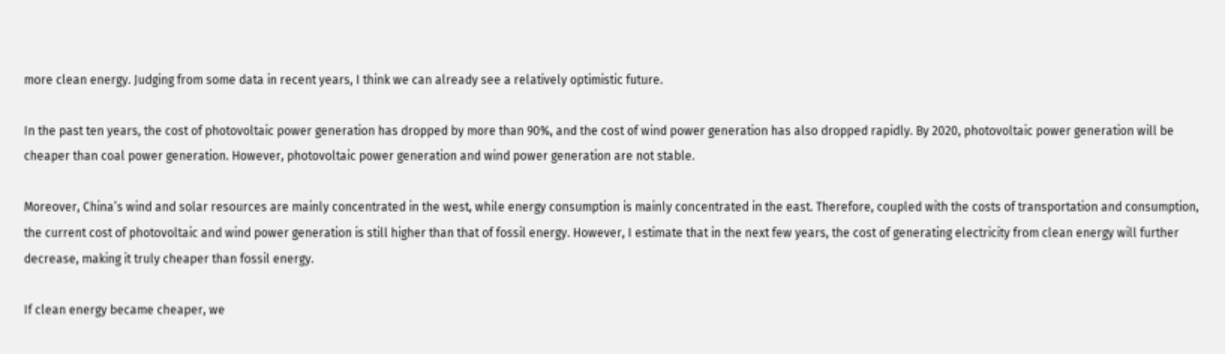more clean energy. Judging from some data in recent years, I think we can already see a relatively optimistic future.

In the past ten years, the cost of photovoltaic power generation has dropped by more than 90%, and the cost of wind power generation has also dropped rapidly. By 2020, photovoltaic power generation will be cheaper than coal power generation. However, photovoltaic power generation and wind power generation are not stable.

Moreover, China’s wind and solar resources are mainly concentrated in the west, while energy consumption is mainly concentrated in the east. Therefore, coupled with the costs of transportation and consumption, the current cost of photovoltaic and wind power generation is still higher than that of fossil energy. However, I estimate that in the next few years, the cost of generating electricity from clean energy will further decrease, making it truly cheaper than fossil energy.

If clean energy became cheaper, we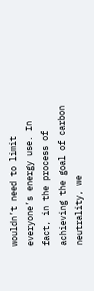wouldn’t need to limit everyone’s energy use. In fact, in the process of achieving the goal of carbon neutrality, we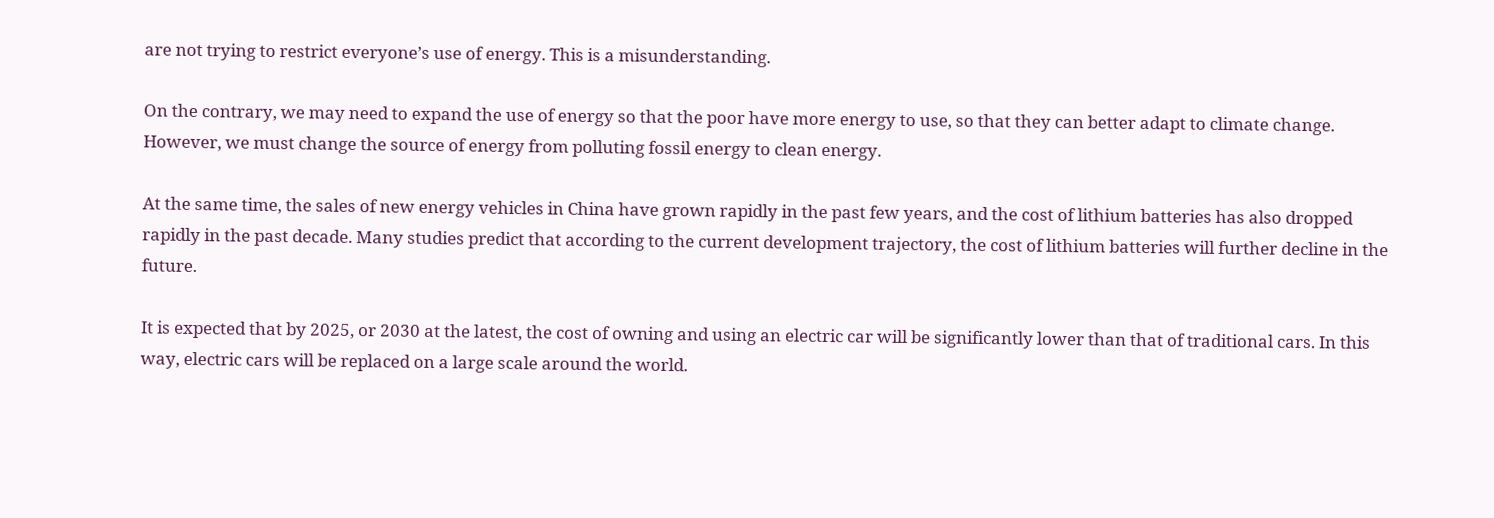are not trying to restrict everyone’s use of energy. This is a misunderstanding.

On the contrary, we may need to expand the use of energy so that the poor have more energy to use, so that they can better adapt to climate change. However, we must change the source of energy from polluting fossil energy to clean energy.

At the same time, the sales of new energy vehicles in China have grown rapidly in the past few years, and the cost of lithium batteries has also dropped rapidly in the past decade. Many studies predict that according to the current development trajectory, the cost of lithium batteries will further decline in the future.

It is expected that by 2025, or 2030 at the latest, the cost of owning and using an electric car will be significantly lower than that of traditional cars. In this way, electric cars will be replaced on a large scale around the world.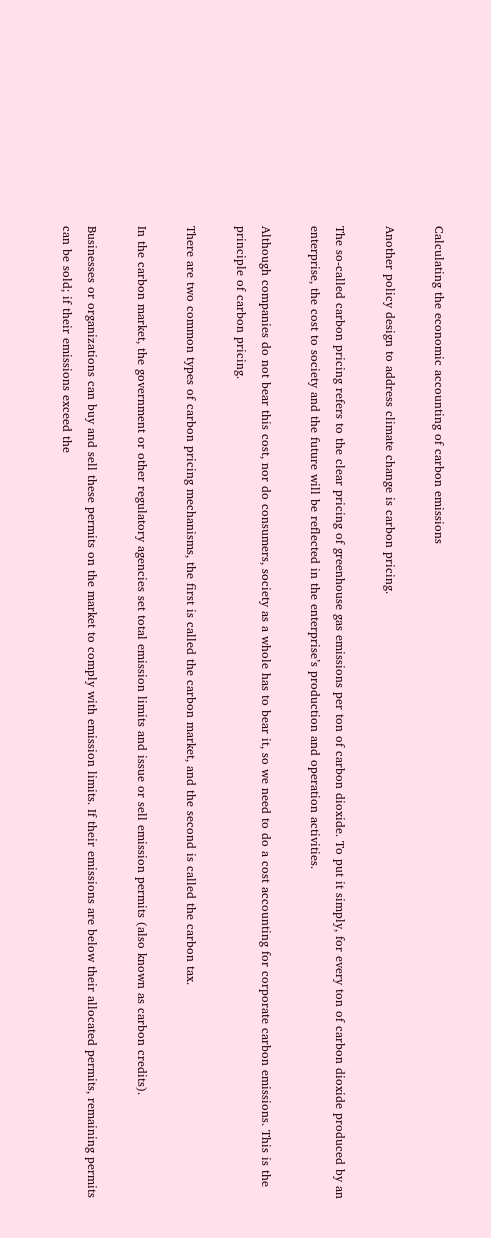Calculating the economic accounting of carbon emissions

Another policy design to address climate change is carbon pricing.

The so-called carbon pricing refers to the clear pricing of greenhouse gas emissions per ton of carbon dioxide. To put it simply, for every ton of carbon dioxide produced by an enterprise, the cost to society and the future will be reflected in the enterprise’s production and operation activities.

Although companies do not bear this cost, nor do consumers, society as a whole has to bear it, so we need to do a cost accounting for corporate carbon emissions. This is the principle of carbon pricing.

There are two common types of carbon pricing mechanisms, the first is called the carbon market, and the second is called the carbon tax.

In the carbon market, the government or other regulatory agencies set total emission limits and issue or sell emission permits (also known as carbon credits).

Businesses or organizations can buy and sell these permits on the market to comply with emission limits. If their emissions are below their allocated permits, remaining permits can be sold; if their emissions exceed the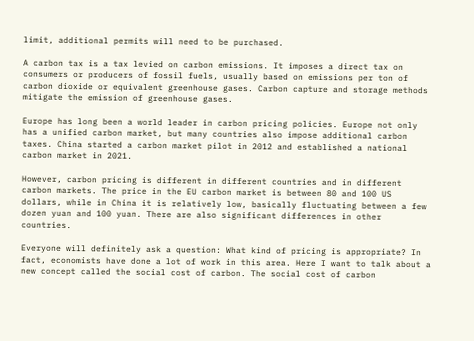limit, additional permits will need to be purchased.

A carbon tax is a tax levied on carbon emissions. It imposes a direct tax on consumers or producers of fossil fuels, usually based on emissions per ton of carbon dioxide or equivalent greenhouse gases. Carbon capture and storage methods mitigate the emission of greenhouse gases.

Europe has long been a world leader in carbon pricing policies. Europe not only has a unified carbon market, but many countries also impose additional carbon taxes. China started a carbon market pilot in 2012 and established a national carbon market in 2021.

However, carbon pricing is different in different countries and in different carbon markets. The price in the EU carbon market is between 80 and 100 US dollars, while in China it is relatively low, basically fluctuating between a few dozen yuan and 100 yuan. There are also significant differences in other countries.

Everyone will definitely ask a question: What kind of pricing is appropriate? In fact, economists have done a lot of work in this area. Here I want to talk about a new concept called the social cost of carbon. The social cost of carbon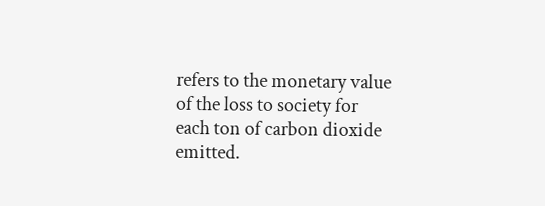refers to the monetary value of the loss to society for each ton of carbon dioxide emitted.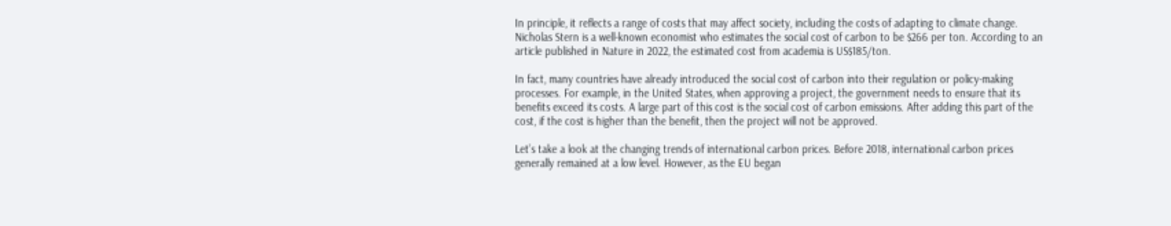In principle, it reflects a range of costs that may affect society, including the costs of adapting to climate change. Nicholas Stern is a well-known economist who estimates the social cost of carbon to be $266 per ton. According to an article published in Nature in 2022, the estimated cost from academia is US$185/ton.

In fact, many countries have already introduced the social cost of carbon into their regulation or policy-making processes. For example, in the United States, when approving a project, the government needs to ensure that its benefits exceed its costs. A large part of this cost is the social cost of carbon emissions. After adding this part of the cost, if the cost is higher than the benefit, then the project will not be approved.

Let’s take a look at the changing trends of international carbon prices. Before 2018, international carbon prices generally remained at a low level. However, as the EU began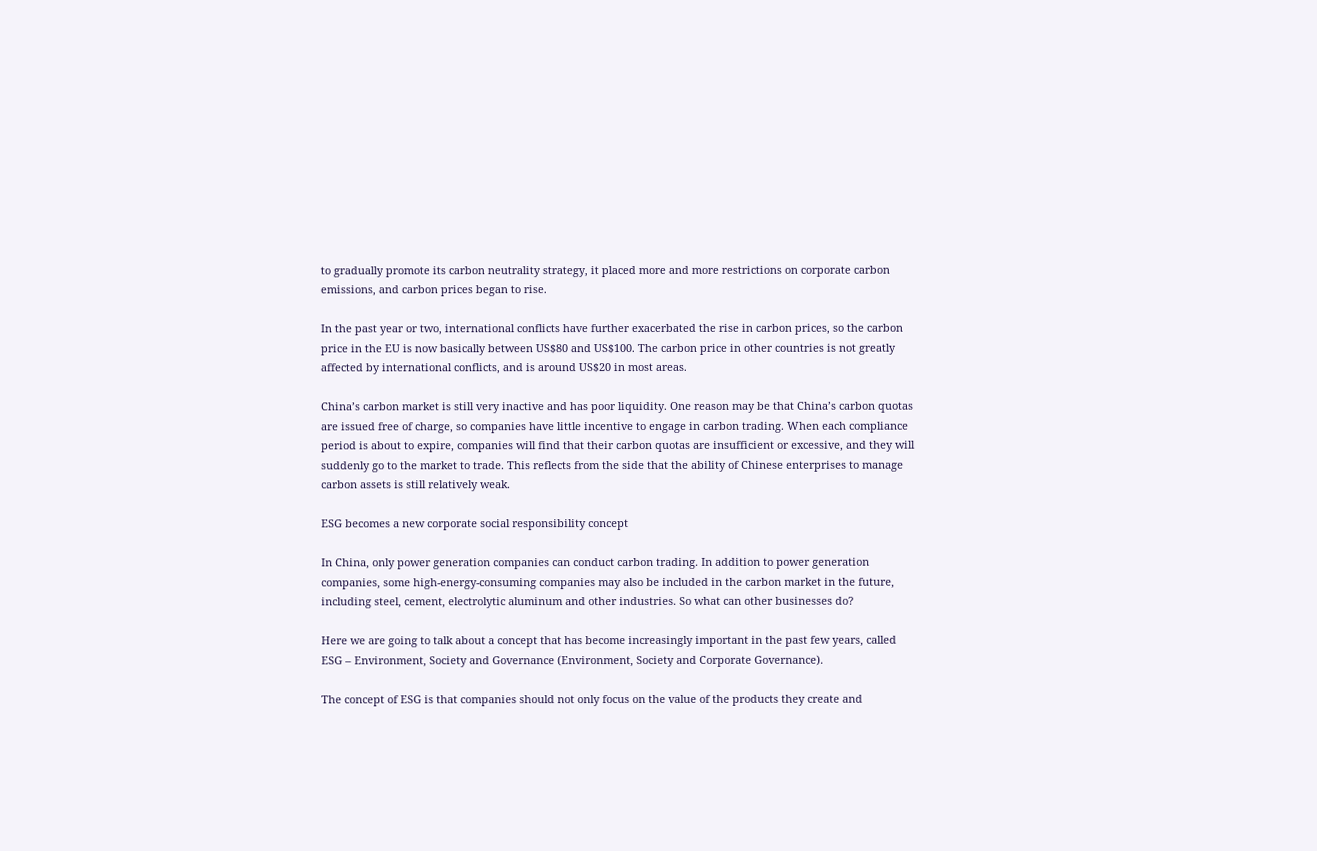to gradually promote its carbon neutrality strategy, it placed more and more restrictions on corporate carbon emissions, and carbon prices began to rise.

In the past year or two, international conflicts have further exacerbated the rise in carbon prices, so the carbon price in the EU is now basically between US$80 and US$100. The carbon price in other countries is not greatly affected by international conflicts, and is around US$20 in most areas.

China’s carbon market is still very inactive and has poor liquidity. One reason may be that China’s carbon quotas are issued free of charge, so companies have little incentive to engage in carbon trading. When each compliance period is about to expire, companies will find that their carbon quotas are insufficient or excessive, and they will suddenly go to the market to trade. This reflects from the side that the ability of Chinese enterprises to manage carbon assets is still relatively weak.

ESG becomes a new corporate social responsibility concept

In China, only power generation companies can conduct carbon trading. In addition to power generation companies, some high-energy-consuming companies may also be included in the carbon market in the future, including steel, cement, electrolytic aluminum and other industries. So what can other businesses do?

Here we are going to talk about a concept that has become increasingly important in the past few years, called ESG – Environment, Society and Governance (Environment, Society and Corporate Governance).

The concept of ESG is that companies should not only focus on the value of the products they create and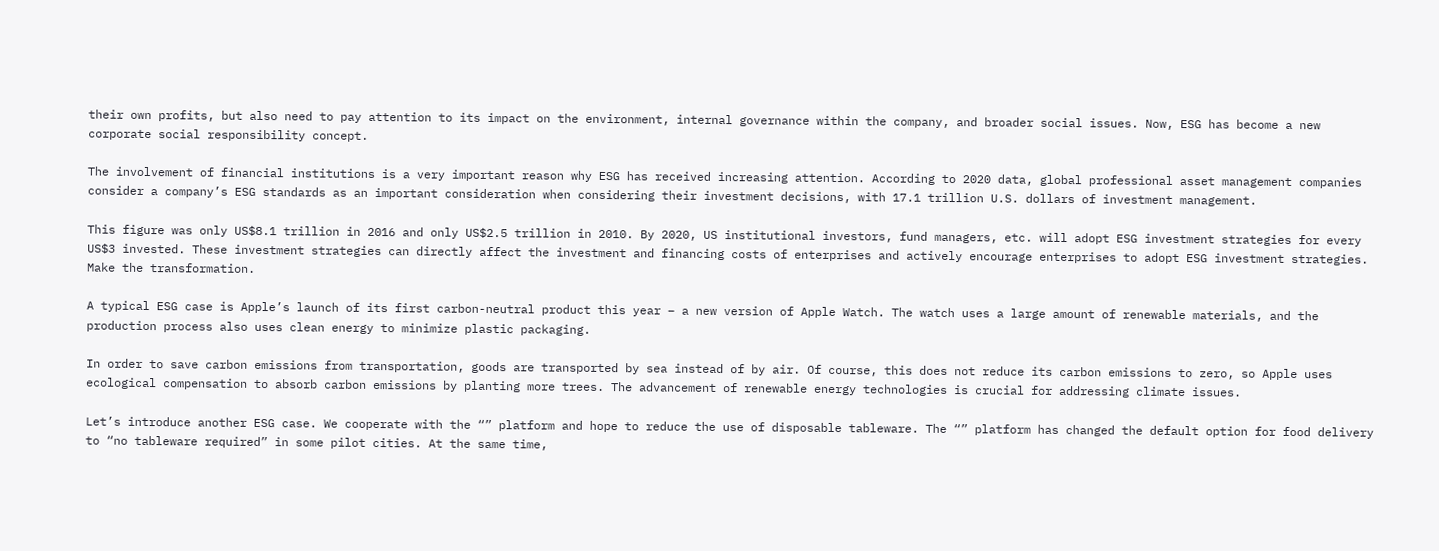their own profits, but also need to pay attention to its impact on the environment, internal governance within the company, and broader social issues. Now, ESG has become a new corporate social responsibility concept.

The involvement of financial institutions is a very important reason why ESG has received increasing attention. According to 2020 data, global professional asset management companies consider a company’s ESG standards as an important consideration when considering their investment decisions, with 17.1 trillion U.S. dollars of investment management.

This figure was only US$8.1 trillion in 2016 and only US$2.5 trillion in 2010. By 2020, US institutional investors, fund managers, etc. will adopt ESG investment strategies for every US$3 invested. These investment strategies can directly affect the investment and financing costs of enterprises and actively encourage enterprises to adopt ESG investment strategies. Make the transformation.

A typical ESG case is Apple’s launch of its first carbon-neutral product this year – a new version of Apple Watch. The watch uses a large amount of renewable materials, and the production process also uses clean energy to minimize plastic packaging.

In order to save carbon emissions from transportation, goods are transported by sea instead of by air. Of course, this does not reduce its carbon emissions to zero, so Apple uses ecological compensation to absorb carbon emissions by planting more trees. The advancement of renewable energy technologies is crucial for addressing climate issues.

Let’s introduce another ESG case. We cooperate with the “” platform and hope to reduce the use of disposable tableware. The “” platform has changed the default option for food delivery to “no tableware required” in some pilot cities. At the same time,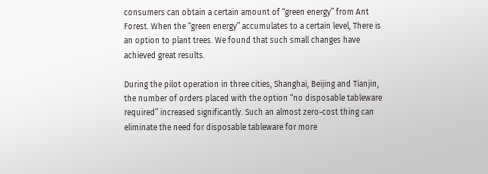consumers can obtain a certain amount of “green energy” from Ant Forest. When the “green energy” accumulates to a certain level, There is an option to plant trees. We found that such small changes have achieved great results.

During the pilot operation in three cities, Shanghai, Beijing and Tianjin, the number of orders placed with the option “no disposable tableware required” increased significantly. Such an almost zero-cost thing can eliminate the need for disposable tableware for more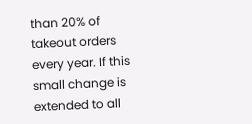than 20% of takeout orders every year. If this small change is extended to all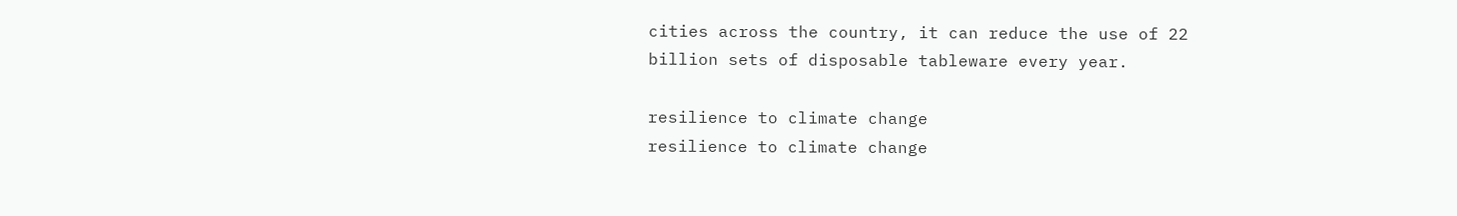cities across the country, it can reduce the use of 22 billion sets of disposable tableware every year.

resilience to climate change
resilience to climate change